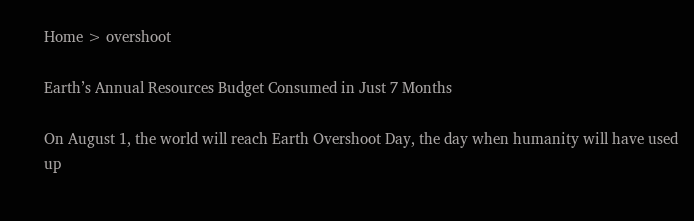Home > overshoot

Earth’s Annual Resources Budget Consumed in Just 7 Months

On August 1, the world will reach Earth Overshoot Day, the day when humanity will have used up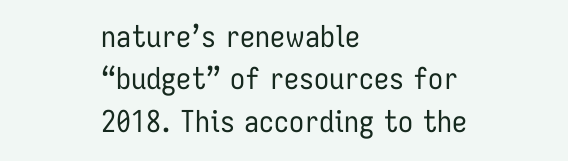nature’s renewable “budget” of resources for 2018. This according to the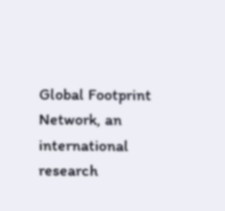Global Footprint Network, an international research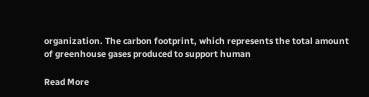organization. The carbon footprint, which represents the total amount of greenhouse gases produced to support human

Read More